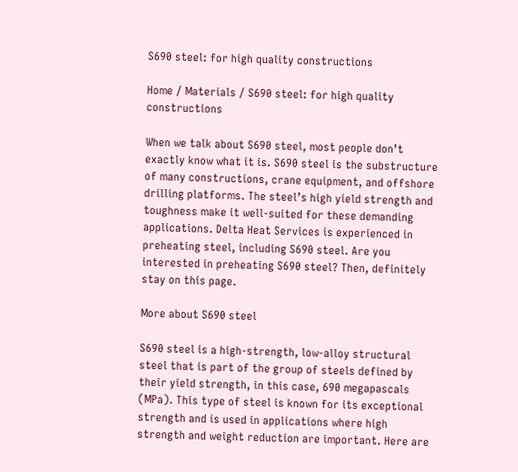S690 steel: for high quality constructions

Home / Materials / S690 steel: for high quality constructions

When we talk about S690 steel, most people don’t exactly know what it is. S690 steel is the substructure of many constructions, crane equipment, and offshore drilling platforms. The steel’s high yield strength and toughness make it well-suited for these demanding applications. Delta Heat Services is experienced in preheating steel, including S690 steel. Are you interested in preheating S690 steel? Then, definitely stay on this page.

More about S690 steel

S690 steel is a high-strength, low-alloy structural steel that is part of the group of steels defined by their yield strength, in this case, 690 megapascals (MPa). This type of steel is known for its exceptional strength and is used in applications where high strength and weight reduction are important. Here are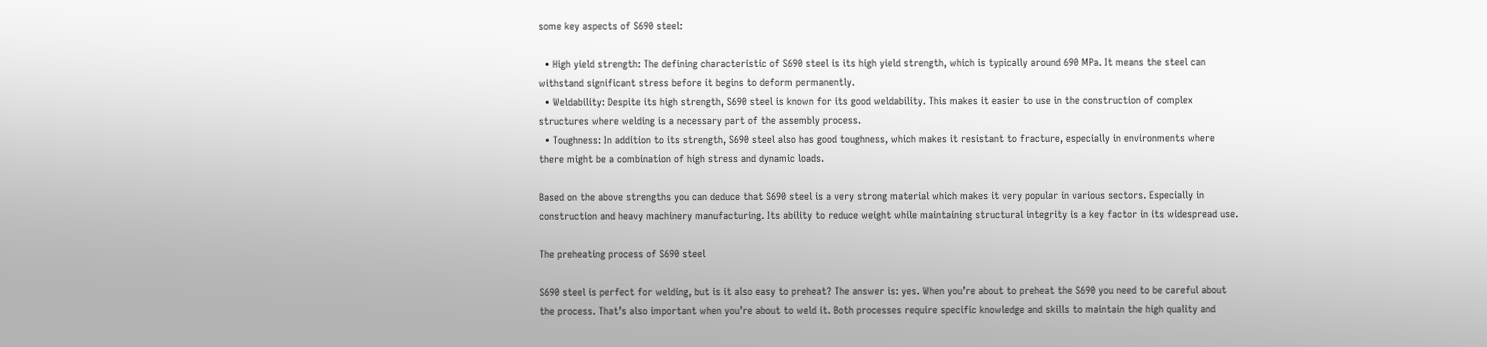some key aspects of S690 steel:

  • High yield strength: The defining characteristic of S690 steel is its high yield strength, which is typically around 690 MPa. It means the steel can withstand significant stress before it begins to deform permanently.
  • Weldability: Despite its high strength, S690 steel is known for its good weldability. This makes it easier to use in the construction of complex structures where welding is a necessary part of the assembly process.
  • Toughness: In addition to its strength, S690 steel also has good toughness, which makes it resistant to fracture, especially in environments where there might be a combination of high stress and dynamic loads.

Based on the above strengths you can deduce that S690 steel is a very strong material which makes it very popular in various sectors. Especially in construction and heavy machinery manufacturing. Its ability to reduce weight while maintaining structural integrity is a key factor in its widespread use.

The preheating process of S690 steel

S690 steel is perfect for welding, but is it also easy to preheat? The answer is: yes. When you’re about to preheat the S690 you need to be careful about the process. That’s also important when you’re about to weld it. Both processes require specific knowledge and skills to maintain the high quality and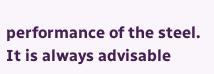performance of the steel. It is always advisable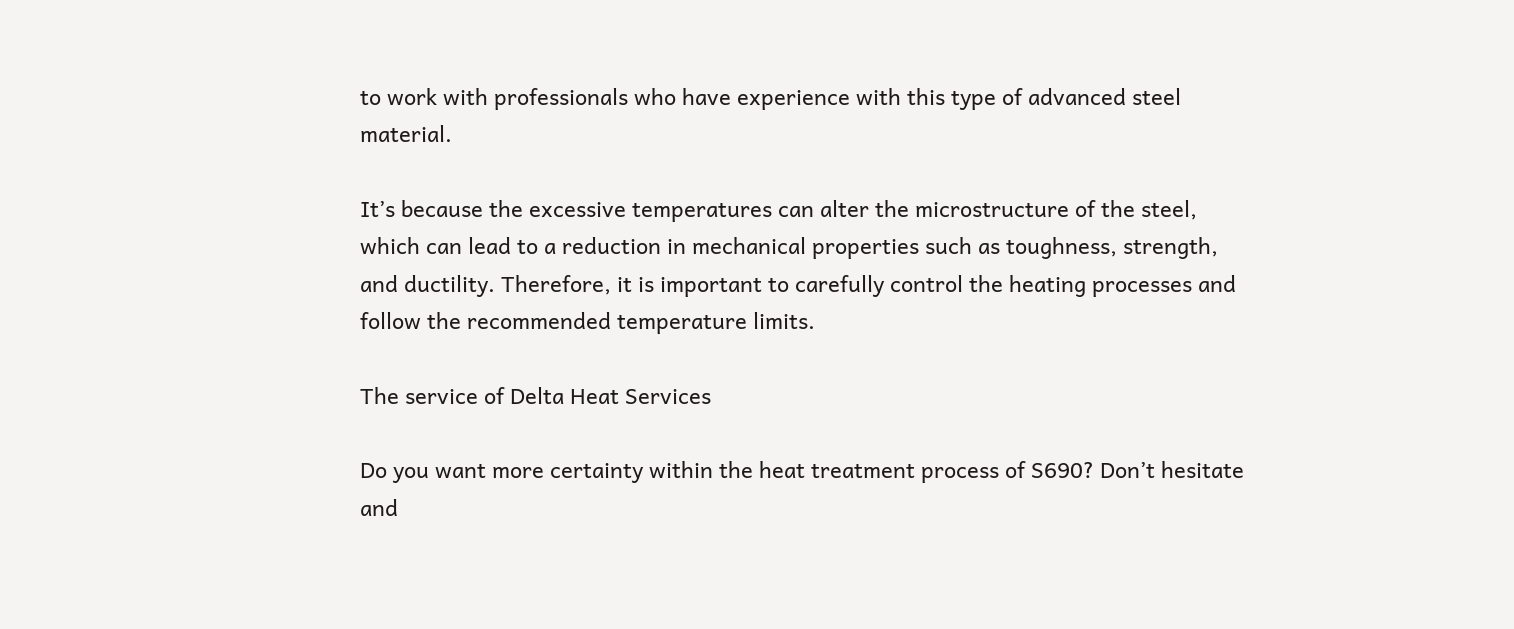to work with professionals who have experience with this type of advanced steel material.

It’s because the excessive temperatures can alter the microstructure of the steel, which can lead to a reduction in mechanical properties such as toughness, strength, and ductility. Therefore, it is important to carefully control the heating processes and follow the recommended temperature limits.

The service of Delta Heat Services

Do you want more certainty within the heat treatment process of S690? Don’t hesitate and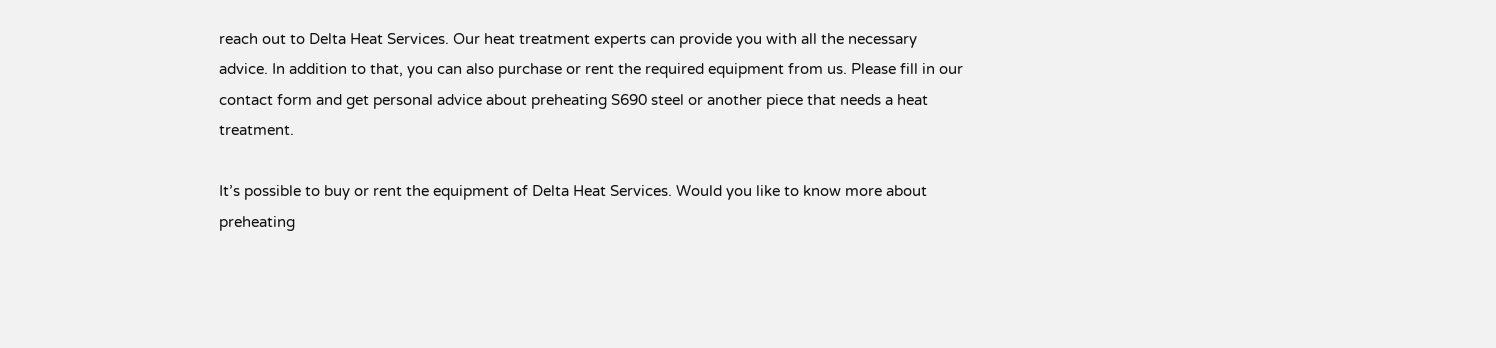reach out to Delta Heat Services. Our heat treatment experts can provide you with all the necessary advice. In addition to that, you can also purchase or rent the required equipment from us. Please fill in our contact form and get personal advice about preheating S690 steel or another piece that needs a heat treatment.

It’s possible to buy or rent the equipment of Delta Heat Services. Would you like to know more about preheating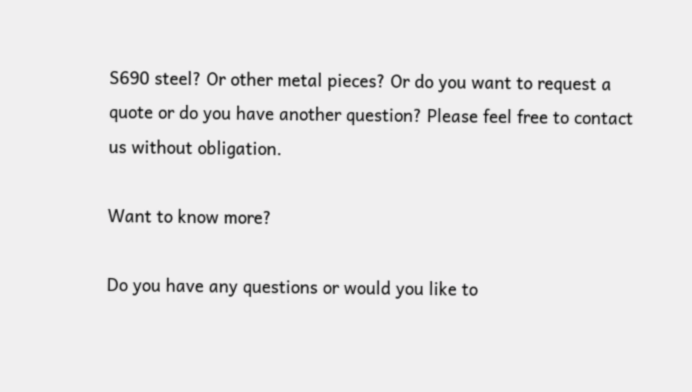S690 steel? Or other metal pieces? Or do you want to request a quote or do you have another question? Please feel free to contact us without obligation.

Want to know more?

Do you have any questions or would you like to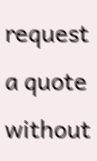request a quote without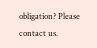obligation? Please contact us.